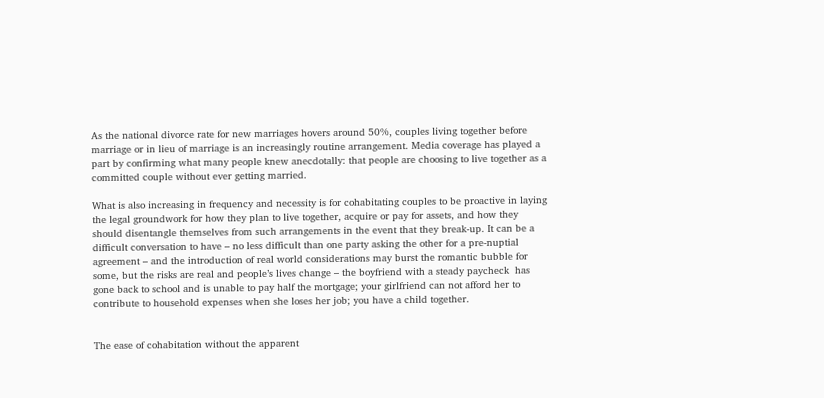As the national divorce rate for new marriages hovers around 50%, couples living together before marriage or in lieu of marriage is an increasingly routine arrangement. Media coverage has played a part by confirming what many people knew anecdotally: that people are choosing to live together as a committed couple without ever getting married.

What is also increasing in frequency and necessity is for cohabitating couples to be proactive in laying the legal groundwork for how they plan to live together, acquire or pay for assets, and how they should disentangle themselves from such arrangements in the event that they break-up. It can be a difficult conversation to have – no less difficult than one party asking the other for a pre-nuptial agreement – and the introduction of real world considerations may burst the romantic bubble for some, but the risks are real and people’s lives change – the boyfriend with a steady paycheck  has gone back to school and is unable to pay half the mortgage; your girlfriend can not afford her to contribute to household expenses when she loses her job; you have a child together.


The ease of cohabitation without the apparent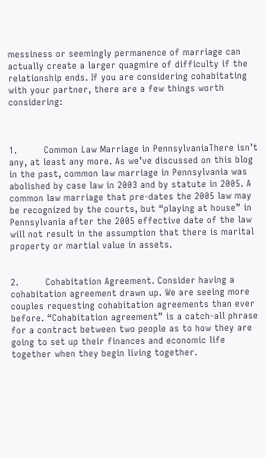messiness or seemingly permanence of marriage can actually create a larger quagmire of difficulty if the relationship ends. If you are considering cohabitating with your partner, there are a few things worth considering:



1.         Common Law Marriage in PennsylvaniaThere isn’t any, at least any more. As we’ve discussed on this blog in the past, common law marriage in Pennsylvania was abolished by case law in 2003 and by statute in 2005. A common law marriage that pre-dates the 2005 law may be recognized by the courts, but “playing at house” in Pennsylvania after the 2005 effective date of the law will not result in the assumption that there is marital property or martial value in assets.


2.         Cohabitation Agreement. Consider having a cohabitation agreement drawn up. We are seeing more couples requesting cohabitation agreements than ever before. “Cohabitation agreement” is a catch-all phrase for a contract between two people as to how they are going to set up their finances and economic life together when they begin living together.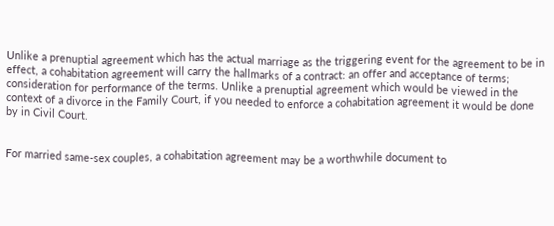Unlike a prenuptial agreement which has the actual marriage as the triggering event for the agreement to be in effect, a cohabitation agreement will carry the hallmarks of a contract: an offer and acceptance of terms; consideration for performance of the terms. Unlike a prenuptial agreement which would be viewed in the context of a divorce in the Family Court, if you needed to enforce a cohabitation agreement it would be done by in Civil Court.


For married same-sex couples, a cohabitation agreement may be a worthwhile document to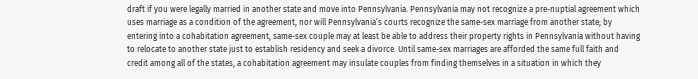draft if you were legally married in another state and move into Pennsylvania. Pennsylvania may not recognize a pre-nuptial agreement which uses marriage as a condition of the agreement, nor will Pennsylvania’s courts recognize the same-sex marriage from another state; by entering into a cohabitation agreement, same-sex couple may at least be able to address their property rights in Pennsylvania without having to relocate to another state just to establish residency and seek a divorce. Until same-sex marriages are afforded the same full faith and credit among all of the states, a cohabitation agreement may insulate couples from finding themselves in a situation in which they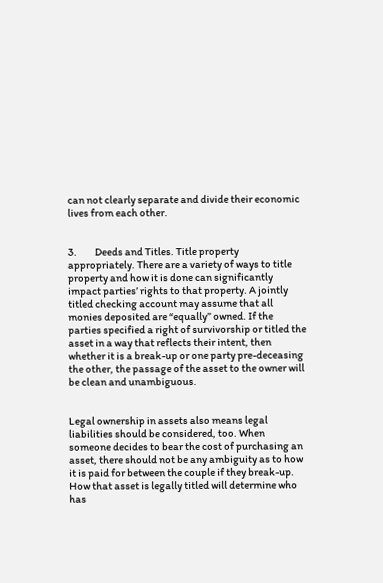can not clearly separate and divide their economic lives from each other.


3.         Deeds and Titles. Title property appropriately. There are a variety of ways to title property and how it is done can significantly impact parties’ rights to that property. A jointly titled checking account may assume that all monies deposited are “equally” owned. If the parties specified a right of survivorship or titled the asset in a way that reflects their intent, then whether it is a break-up or one party pre-deceasing the other, the passage of the asset to the owner will be clean and unambiguous.


Legal ownership in assets also means legal liabilities should be considered, too. When someone decides to bear the cost of purchasing an asset, there should not be any ambiguity as to how it is paid for between the couple if they break-up. How that asset is legally titled will determine who has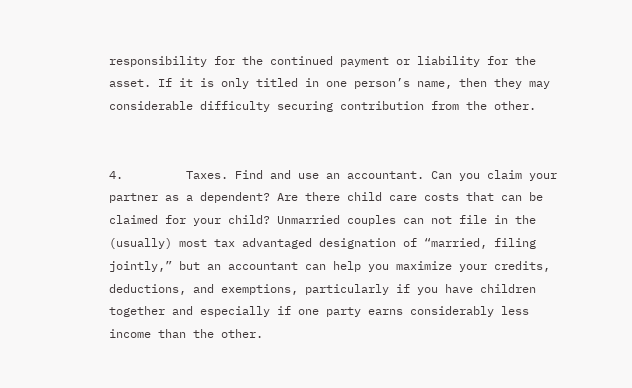responsibility for the continued payment or liability for the asset. If it is only titled in one person’s name, then they may considerable difficulty securing contribution from the other.


4.         Taxes. Find and use an accountant. Can you claim your partner as a dependent? Are there child care costs that can be claimed for your child? Unmarried couples can not file in the (usually) most tax advantaged designation of “married, filing jointly,” but an accountant can help you maximize your credits, deductions, and exemptions, particularly if you have children together and especially if one party earns considerably less income than the other.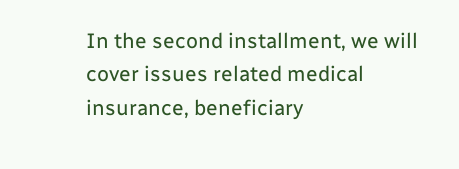In the second installment, we will cover issues related medical insurance, beneficiary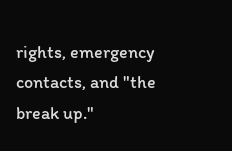rights, emergency contacts, and "the break up."